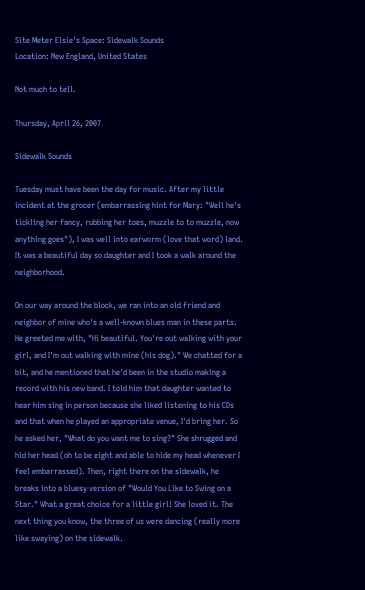Site Meter Elsie's Space: Sidewalk Sounds
Location: New England, United States

Not much to tell.

Thursday, April 26, 2007

Sidewalk Sounds

Tuesday must have been the day for music. After my little incident at the grocer (embarrassing hint for Mary: "Well he's tickling her fancy, rubbing her toes, muzzle to to muzzle, now anything goes"), I was well into earworm (love that word) land. It was a beautiful day so daughter and I took a walk around the neighborhood.

On our way around the block, we ran into an old friend and neighbor of mine who's a well-known blues man in these parts. He greeted me with, "Hi beautiful. You're out walking with your girl, and I'm out walking with mine (his dog)." We chatted for a bit, and he mentioned that he'd been in the studio making a record with his new band. I told him that daughter wanted to hear him sing in person because she liked listening to his CDs and that when he played an appropriate venue, I'd bring her. So he asked her, "What do you want me to sing?" She shrugged and hid her head (oh to be eight and able to hide my head whenever I feel embarrassed). Then, right there on the sidewalk, he breaks into a bluesy version of "Would You Like to Swing on a Star." What a great choice for a little girl! She loved it. The next thing you know, the three of us were dancing (really more like swaying) on the sidewalk.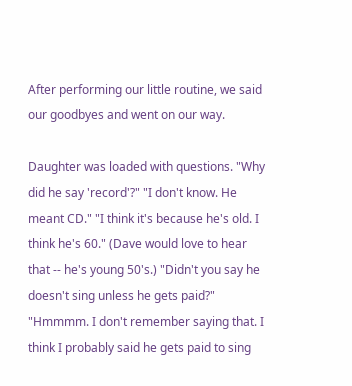After performing our little routine, we said our goodbyes and went on our way.

Daughter was loaded with questions. "Why did he say 'record'?" "I don't know. He meant CD." "I think it's because he's old. I think he's 60." (Dave would love to hear that -- he's young 50's.) "Didn't you say he doesn't sing unless he gets paid?" "Hmmmm. I don't remember saying that. I think I probably said he gets paid to sing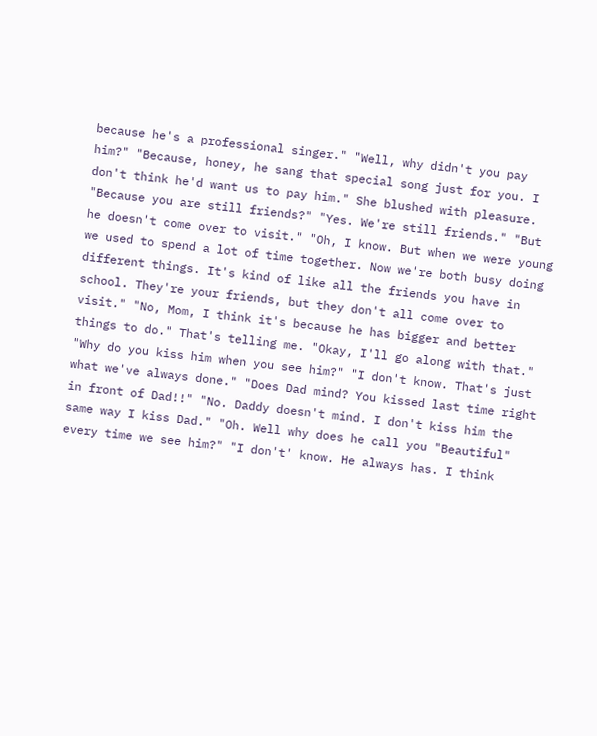because he's a professional singer." "Well, why didn't you pay him?" "Because, honey, he sang that special song just for you. I don't think he'd want us to pay him." She blushed with pleasure. "Because you are still friends?" "Yes. We're still friends." "But he doesn't come over to visit." "Oh, I know. But when we were young we used to spend a lot of time together. Now we're both busy doing different things. It's kind of like all the friends you have in school. They're your friends, but they don't all come over to visit." "No, Mom, I think it's because he has bigger and better things to do." That's telling me. "Okay, I'll go along with that." "Why do you kiss him when you see him?" "I don't know. That's just what we've always done." "Does Dad mind? You kissed last time right in front of Dad!!" "No. Daddy doesn't mind. I don't kiss him the same way I kiss Dad." "Oh. Well why does he call you "Beautiful" every time we see him?" "I don't' know. He always has. I think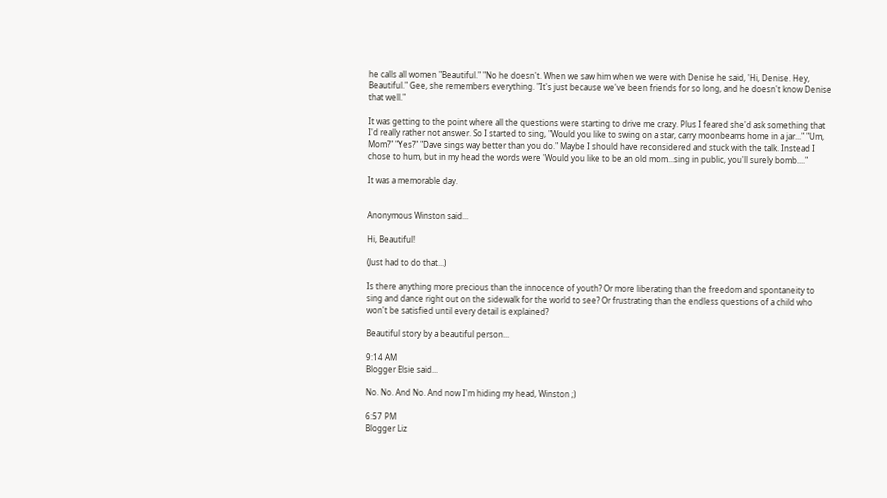he calls all women "Beautiful." "No he doesn't. When we saw him when we were with Denise he said, 'Hi, Denise. Hey, Beautiful." Gee, she remembers everything. "It's just because we've been friends for so long, and he doesn't know Denise that well."

It was getting to the point where all the questions were starting to drive me crazy. Plus I feared she'd ask something that I'd really rather not answer. So I started to sing, "Would you like to swing on a star, carry moonbeams home in a jar..." "Um, Mom?" "Yes?" "Dave sings way better than you do." Maybe I should have reconsidered and stuck with the talk. Instead I chose to hum, but in my head the words were 'Would you like to be an old mom...sing in public, you'll surely bomb...."

It was a memorable day.


Anonymous Winston said...

Hi, Beautiful!

(Just had to do that...)

Is there anything more precious than the innocence of youth? Or more liberating than the freedom and spontaneity to sing and dance right out on the sidewalk for the world to see? Or frustrating than the endless questions of a child who won't be satisfied until every detail is explained?

Beautiful story by a beautiful person...

9:14 AM
Blogger Elsie said...

No. No. And No. And now I'm hiding my head, Winston ;)

6:57 PM
Blogger Liz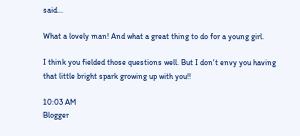said...

What a lovely man! And what a great thing to do for a young girl.

I think you fielded those questions well. But I don't envy you having that little bright spark growing up with you!!

10:03 AM
Blogger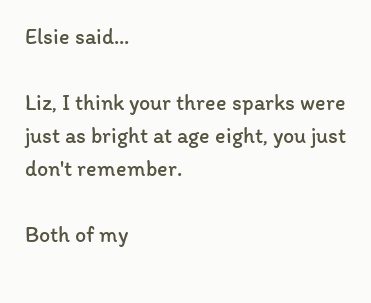Elsie said...

Liz, I think your three sparks were just as bright at age eight, you just don't remember.

Both of my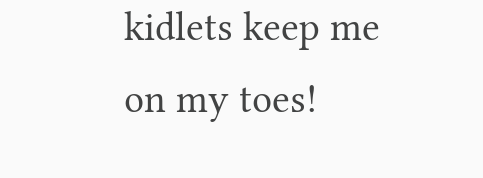kidlets keep me on my toes!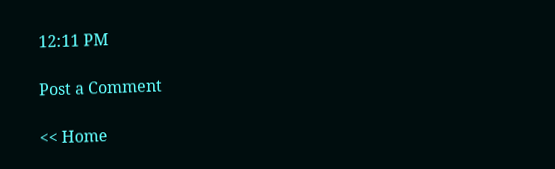12:11 PM

Post a Comment

<< Home